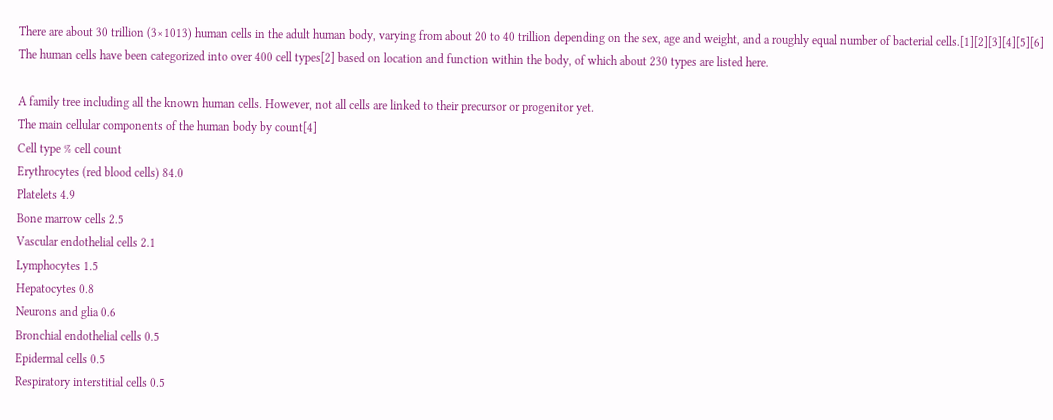There are about 30 trillion (3×1013) human cells in the adult human body, varying from about 20 to 40 trillion depending on the sex, age and weight, and a roughly equal number of bacterial cells.[1][2][3][4][5][6] The human cells have been categorized into over 400 cell types[2] based on location and function within the body, of which about 230 types are listed here.

A family tree including all the known human cells. However, not all cells are linked to their precursor or progenitor yet.
The main cellular components of the human body by count[4]
Cell type % cell count
Erythrocytes (red blood cells) 84.0
Platelets 4.9
Bone marrow cells 2.5
Vascular endothelial cells 2.1
Lymphocytes 1.5
Hepatocytes 0.8
Neurons and glia 0.6
Bronchial endothelial cells 0.5
Epidermal cells 0.5
Respiratory interstitial cells 0.5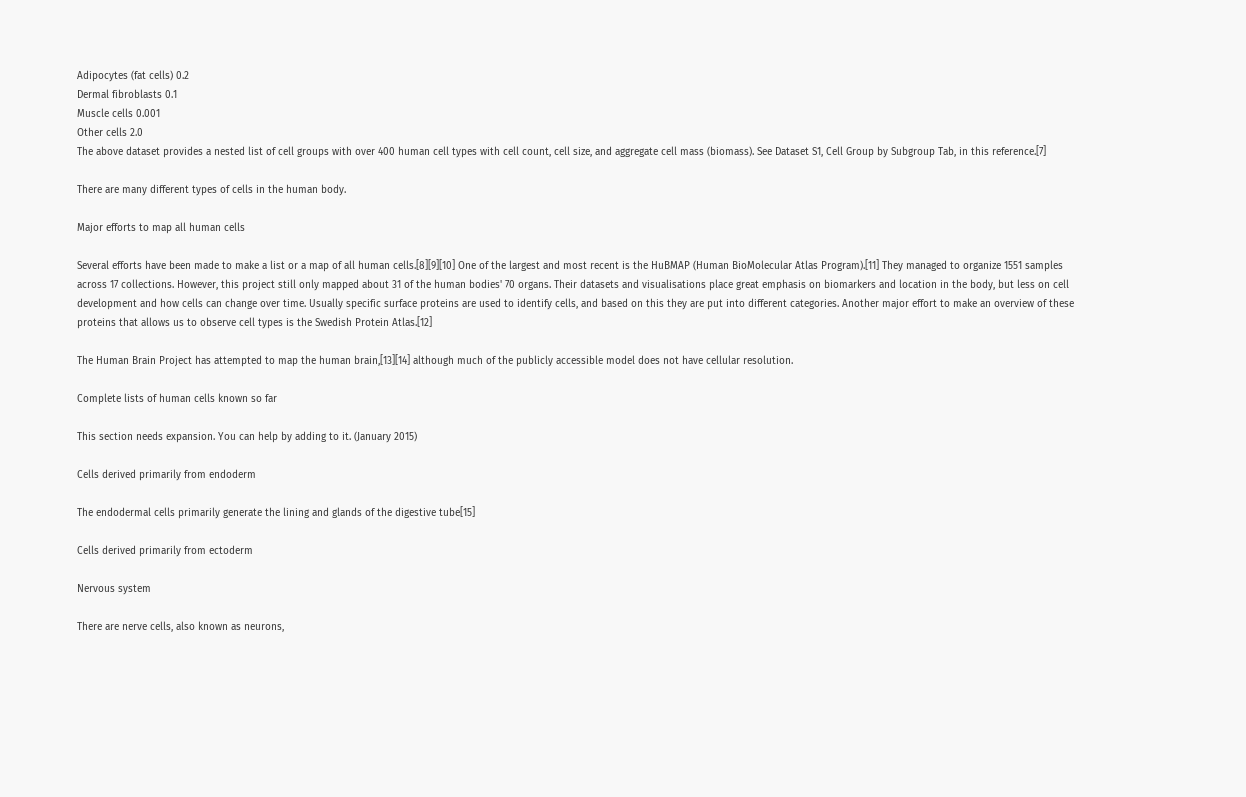Adipocytes (fat cells) 0.2
Dermal fibroblasts 0.1
Muscle cells 0.001
Other cells 2.0
The above dataset provides a nested list of cell groups with over 400 human cell types with cell count, cell size, and aggregate cell mass (biomass). See Dataset S1, Cell Group by Subgroup Tab, in this reference.[7]

There are many different types of cells in the human body.

Major efforts to map all human cells

Several efforts have been made to make a list or a map of all human cells.[8][9][10] One of the largest and most recent is the HuBMAP (Human BioMolecular Atlas Program).[11] They managed to organize 1551 samples across 17 collections. However, this project still only mapped about 31 of the human bodies' 70 organs. Their datasets and visualisations place great emphasis on biomarkers and location in the body, but less on cell development and how cells can change over time. Usually specific surface proteins are used to identify cells, and based on this they are put into different categories. Another major effort to make an overview of these proteins that allows us to observe cell types is the Swedish Protein Atlas.[12]

The Human Brain Project has attempted to map the human brain,[13][14] although much of the publicly accessible model does not have cellular resolution.

Complete lists of human cells known so far

This section needs expansion. You can help by adding to it. (January 2015)

Cells derived primarily from endoderm

The endodermal cells primarily generate the lining and glands of the digestive tube[15]

Cells derived primarily from ectoderm

Nervous system

There are nerve cells, also known as neurons,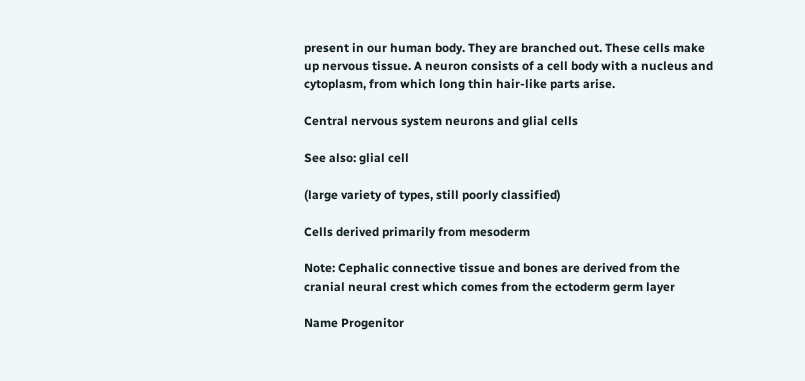present in our human body. They are branched out. These cells make up nervous tissue. A neuron consists of a cell body with a nucleus and cytoplasm, from which long thin hair-like parts arise.

Central nervous system neurons and glial cells

See also: glial cell

(large variety of types, still poorly classified)

Cells derived primarily from mesoderm

Note: Cephalic connective tissue and bones are derived from the cranial neural crest which comes from the ectoderm germ layer

Name Progenitor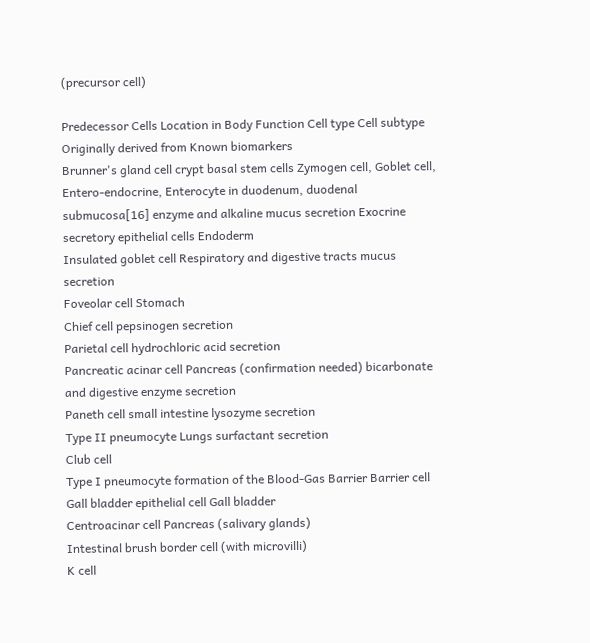(precursor cell)

Predecessor Cells Location in Body Function Cell type Cell subtype Originally derived from Known biomarkers
Brunner's gland cell crypt basal stem cells Zymogen cell, Goblet cell, Entero-endocrine, Enterocyte in duodenum, duodenal submucosa[16] enzyme and alkaline mucus secretion Exocrine secretory epithelial cells Endoderm
Insulated goblet cell Respiratory and digestive tracts mucus secretion
Foveolar cell Stomach
Chief cell pepsinogen secretion
Parietal cell hydrochloric acid secretion
Pancreatic acinar cell Pancreas (confirmation needed) bicarbonate and digestive enzyme secretion
Paneth cell small intestine lysozyme secretion
Type II pneumocyte Lungs surfactant secretion
Club cell
Type I pneumocyte formation of the Blood-Gas Barrier Barrier cell
Gall bladder epithelial cell Gall bladder
Centroacinar cell Pancreas (salivary glands)
Intestinal brush border cell (with microvilli)
K cell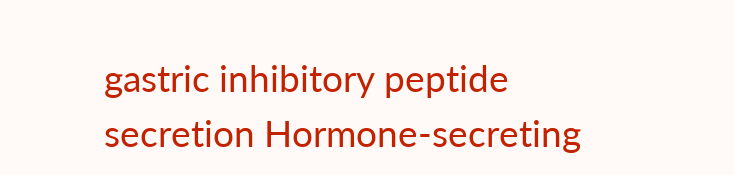gastric inhibitory peptide secretion Hormone-secreting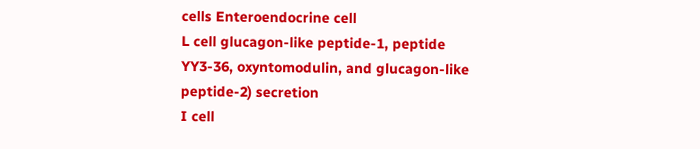cells Enteroendocrine cell
L cell glucagon-like peptide-1, peptide YY3-36, oxyntomodulin, and glucagon-like peptide-2) secretion
I cell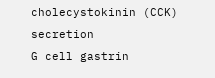cholecystokinin (CCK) secretion
G cell gastrin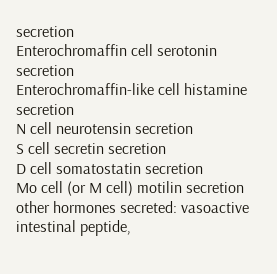secretion
Enterochromaffin cell serotonin secretion
Enterochromaffin-like cell histamine secretion
N cell neurotensin secretion
S cell secretin secretion
D cell somatostatin secretion
Mo cell (or M cell) motilin secretion
other hormones secreted: vasoactive intestinal peptide,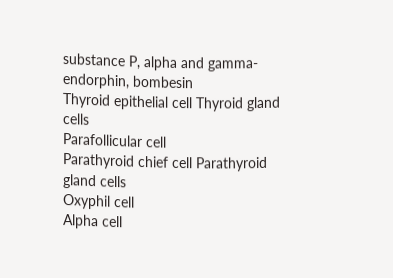substance P, alpha and gamma-endorphin, bombesin
Thyroid epithelial cell Thyroid gland cells
Parafollicular cell
Parathyroid chief cell Parathyroid gland cells
Oxyphil cell
Alpha cell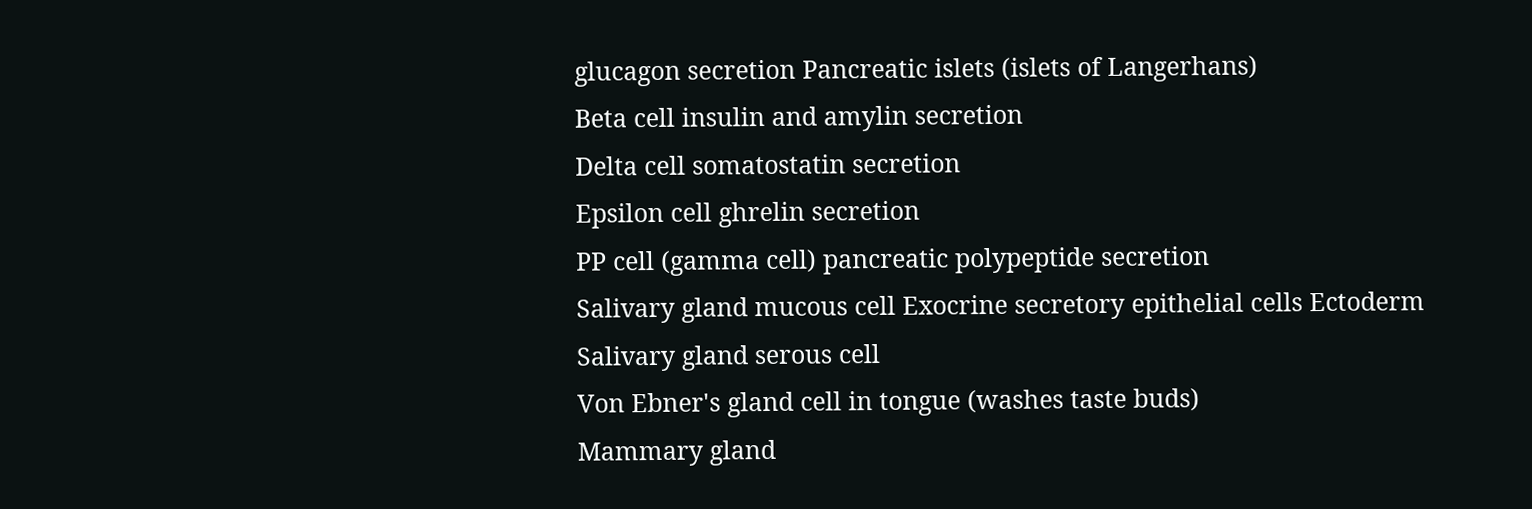glucagon secretion Pancreatic islets (islets of Langerhans)
Beta cell insulin and amylin secretion
Delta cell somatostatin secretion
Epsilon cell ghrelin secretion
PP cell (gamma cell) pancreatic polypeptide secretion
Salivary gland mucous cell Exocrine secretory epithelial cells Ectoderm
Salivary gland serous cell
Von Ebner's gland cell in tongue (washes taste buds)
Mammary gland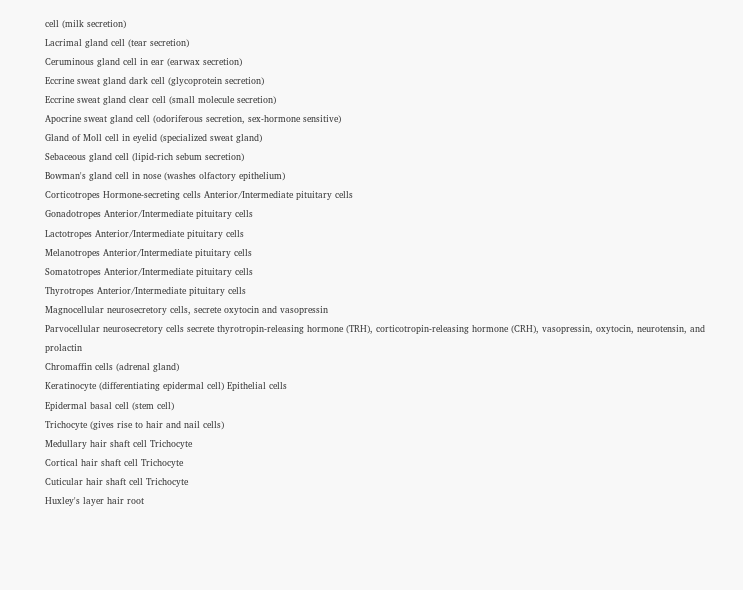cell (milk secretion)
Lacrimal gland cell (tear secretion)
Ceruminous gland cell in ear (earwax secretion)
Eccrine sweat gland dark cell (glycoprotein secretion)
Eccrine sweat gland clear cell (small molecule secretion)
Apocrine sweat gland cell (odoriferous secretion, sex-hormone sensitive)
Gland of Moll cell in eyelid (specialized sweat gland)
Sebaceous gland cell (lipid-rich sebum secretion)
Bowman's gland cell in nose (washes olfactory epithelium)
Corticotropes Hormone-secreting cells Anterior/Intermediate pituitary cells
Gonadotropes Anterior/Intermediate pituitary cells
Lactotropes Anterior/Intermediate pituitary cells
Melanotropes Anterior/Intermediate pituitary cells
Somatotropes Anterior/Intermediate pituitary cells
Thyrotropes Anterior/Intermediate pituitary cells
Magnocellular neurosecretory cells, secrete oxytocin and vasopressin
Parvocellular neurosecretory cells secrete thyrotropin-releasing hormone (TRH), corticotropin-releasing hormone (CRH), vasopressin, oxytocin, neurotensin, and prolactin
Chromaffin cells (adrenal gland)
Keratinocyte (differentiating epidermal cell) Epithelial cells
Epidermal basal cell (stem cell)
Trichocyte (gives rise to hair and nail cells)
Medullary hair shaft cell Trichocyte
Cortical hair shaft cell Trichocyte
Cuticular hair shaft cell Trichocyte
Huxley's layer hair root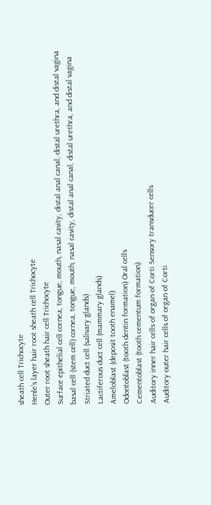sheath cell Trichocyte
Henle's layer hair root sheath cell Trichocyte
Outer root sheath hair cell Trichocyte
Surface epithelial cell cornea, tongue, mouth, nasal cavity, distal anal canal, distal urethra, and distal vagina
basal cell (stem cell) cornea, tongue, mouth, nasal cavity, distal anal canal, distal urethra, and distal vagina
Striated duct cell (salivary glands)
Lactiferous duct cell (mammary glands)
Ameloblast (deposit tooth enamel)
Odontoblast (tooth dentin formation) Oral cells
Cementoblast (tooth cementum formation)
Auditory inner hair cells of organ of Corti Sensory transducer cells
Auditory outer hair cells of organ of Corti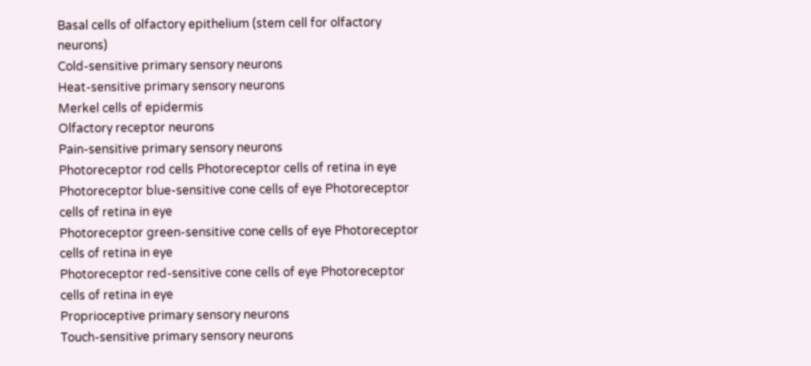Basal cells of olfactory epithelium (stem cell for olfactory neurons)
Cold-sensitive primary sensory neurons
Heat-sensitive primary sensory neurons
Merkel cells of epidermis
Olfactory receptor neurons
Pain-sensitive primary sensory neurons
Photoreceptor rod cells Photoreceptor cells of retina in eye
Photoreceptor blue-sensitive cone cells of eye Photoreceptor cells of retina in eye
Photoreceptor green-sensitive cone cells of eye Photoreceptor cells of retina in eye
Photoreceptor red-sensitive cone cells of eye Photoreceptor cells of retina in eye
Proprioceptive primary sensory neurons
Touch-sensitive primary sensory neurons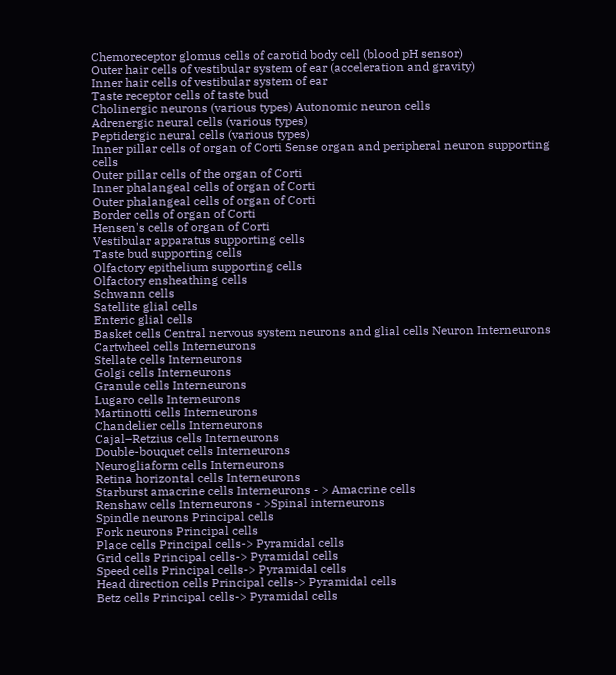Chemoreceptor glomus cells of carotid body cell (blood pH sensor)
Outer hair cells of vestibular system of ear (acceleration and gravity)
Inner hair cells of vestibular system of ear
Taste receptor cells of taste bud
Cholinergic neurons (various types) Autonomic neuron cells
Adrenergic neural cells (various types)
Peptidergic neural cells (various types)
Inner pillar cells of organ of Corti Sense organ and peripheral neuron supporting cells
Outer pillar cells of the organ of Corti
Inner phalangeal cells of organ of Corti
Outer phalangeal cells of organ of Corti
Border cells of organ of Corti
Hensen's cells of organ of Corti
Vestibular apparatus supporting cells
Taste bud supporting cells
Olfactory epithelium supporting cells
Olfactory ensheathing cells
Schwann cells
Satellite glial cells
Enteric glial cells
Basket cells Central nervous system neurons and glial cells Neuron Interneurons
Cartwheel cells Interneurons
Stellate cells Interneurons
Golgi cells Interneurons
Granule cells Interneurons
Lugaro cells Interneurons
Martinotti cells Interneurons
Chandelier cells Interneurons
Cajal–Retzius cells Interneurons
Double-bouquet cells Interneurons
Neurogliaform cells Interneurons
Retina horizontal cells Interneurons
Starburst amacrine cells Interneurons - > Amacrine cells
Renshaw cells Interneurons - >Spinal interneurons
Spindle neurons Principal cells
Fork neurons Principal cells
Place cells Principal cells-> Pyramidal cells
Grid cells Principal cells-> Pyramidal cells
Speed cells Principal cells-> Pyramidal cells
Head direction cells Principal cells-> Pyramidal cells
Betz cells Principal cells-> Pyramidal cells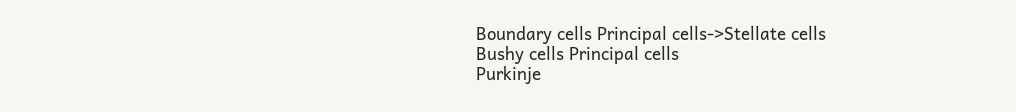Boundary cells Principal cells->Stellate cells
Bushy cells Principal cells
Purkinje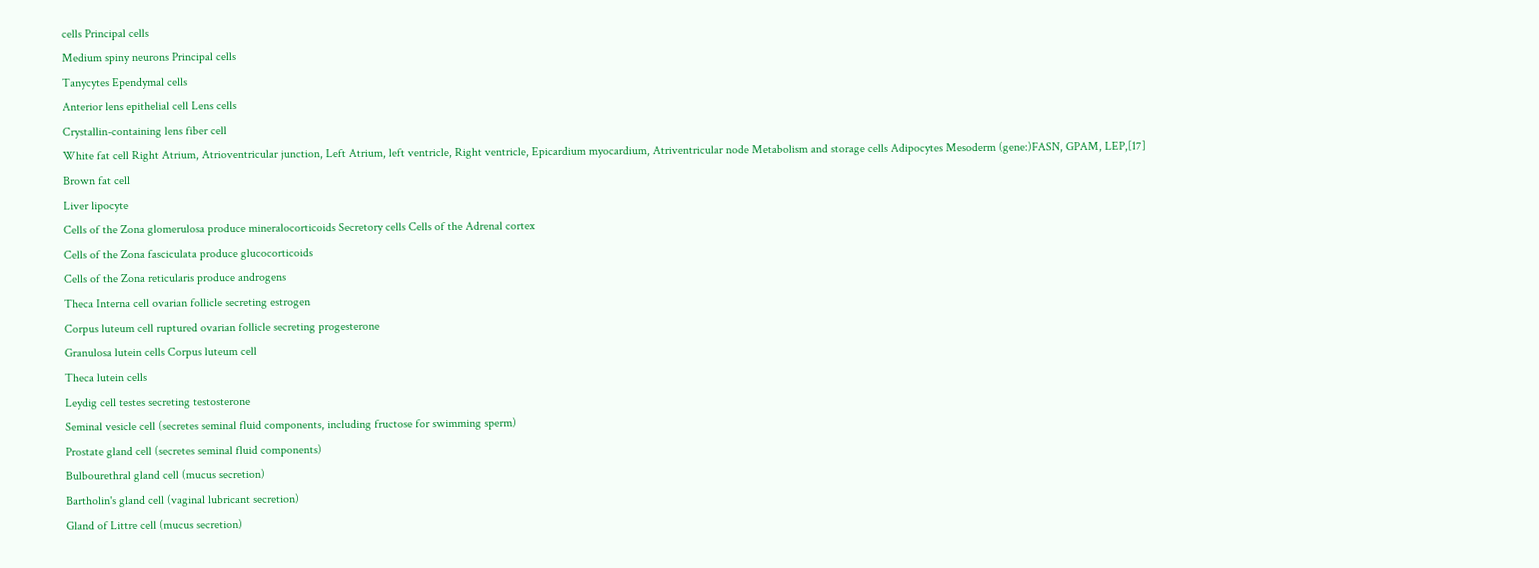cells Principal cells
Medium spiny neurons Principal cells
Tanycytes Ependymal cells
Anterior lens epithelial cell Lens cells
Crystallin-containing lens fiber cell
White fat cell Right Atrium, Atrioventricular junction, Left Atrium, left ventricle, Right ventricle, Epicardium myocardium, Atriventricular node Metabolism and storage cells Adipocytes Mesoderm (gene:)FASN, GPAM, LEP,[17]
Brown fat cell
Liver lipocyte
Cells of the Zona glomerulosa produce mineralocorticoids Secretory cells Cells of the Adrenal cortex
Cells of the Zona fasciculata produce glucocorticoids
Cells of the Zona reticularis produce androgens
Theca Interna cell ovarian follicle secreting estrogen
Corpus luteum cell ruptured ovarian follicle secreting progesterone
Granulosa lutein cells Corpus luteum cell
Theca lutein cells
Leydig cell testes secreting testosterone
Seminal vesicle cell (secretes seminal fluid components, including fructose for swimming sperm)
Prostate gland cell (secretes seminal fluid components)
Bulbourethral gland cell (mucus secretion)
Bartholin's gland cell (vaginal lubricant secretion)
Gland of Littre cell (mucus secretion)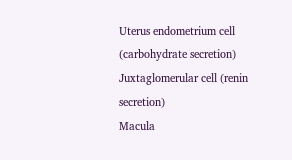Uterus endometrium cell (carbohydrate secretion)
Juxtaglomerular cell (renin secretion)
Macula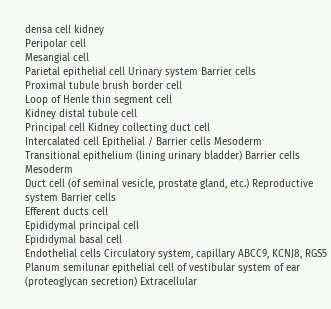densa cell kidney
Peripolar cell
Mesangial cell
Parietal epithelial cell Urinary system Barrier cells
Proximal tubule brush border cell
Loop of Henle thin segment cell
Kidney distal tubule cell
Principal cell Kidney collecting duct cell
Intercalated cell Epithelial / Barrier cells Mesoderm
Transitional epithelium (lining urinary bladder) Barrier cells Mesoderm
Duct cell (of seminal vesicle, prostate gland, etc.) Reproductive system Barrier cells
Efferent ducts cell
Epididymal principal cell
Epididymal basal cell
Endothelial cells Circulatory system, capillary ABCC9, KCNJ8, RGS5
Planum semilunar epithelial cell of vestibular system of ear (proteoglycan secretion) Extracellular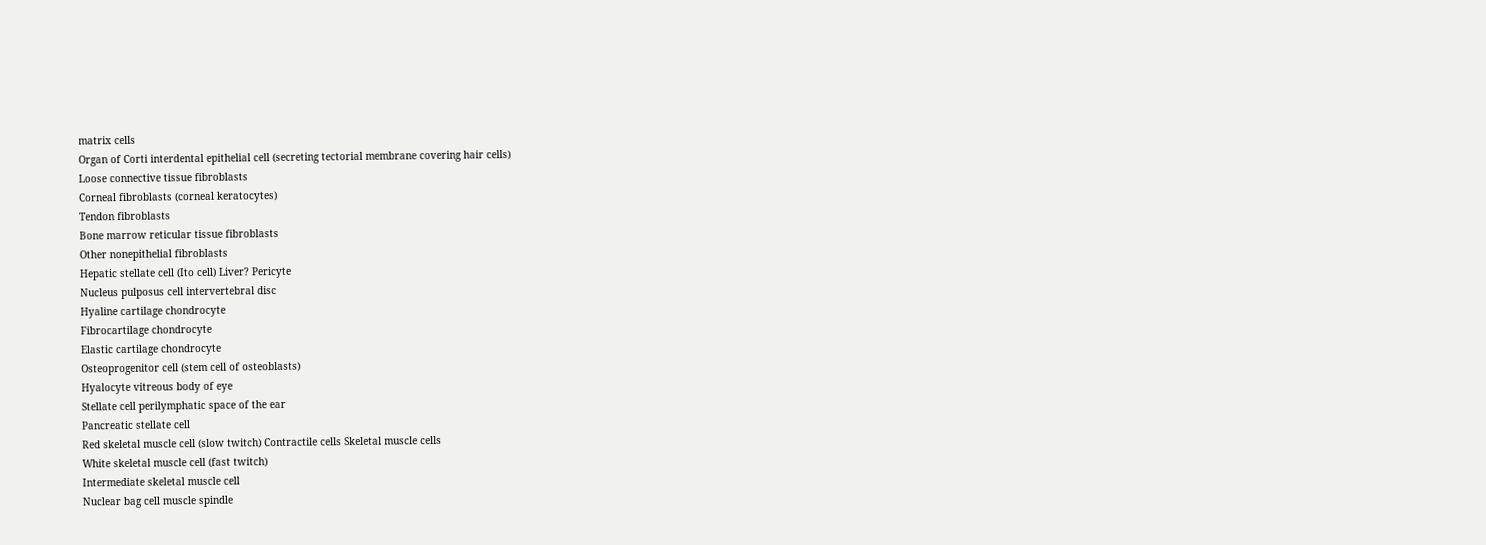matrix cells
Organ of Corti interdental epithelial cell (secreting tectorial membrane covering hair cells)
Loose connective tissue fibroblasts
Corneal fibroblasts (corneal keratocytes)
Tendon fibroblasts
Bone marrow reticular tissue fibroblasts
Other nonepithelial fibroblasts
Hepatic stellate cell (Ito cell) Liver? Pericyte
Nucleus pulposus cell intervertebral disc
Hyaline cartilage chondrocyte
Fibrocartilage chondrocyte
Elastic cartilage chondrocyte
Osteoprogenitor cell (stem cell of osteoblasts)
Hyalocyte vitreous body of eye
Stellate cell perilymphatic space of the ear
Pancreatic stellate cell
Red skeletal muscle cell (slow twitch) Contractile cells Skeletal muscle cells
White skeletal muscle cell (fast twitch)
Intermediate skeletal muscle cell
Nuclear bag cell muscle spindle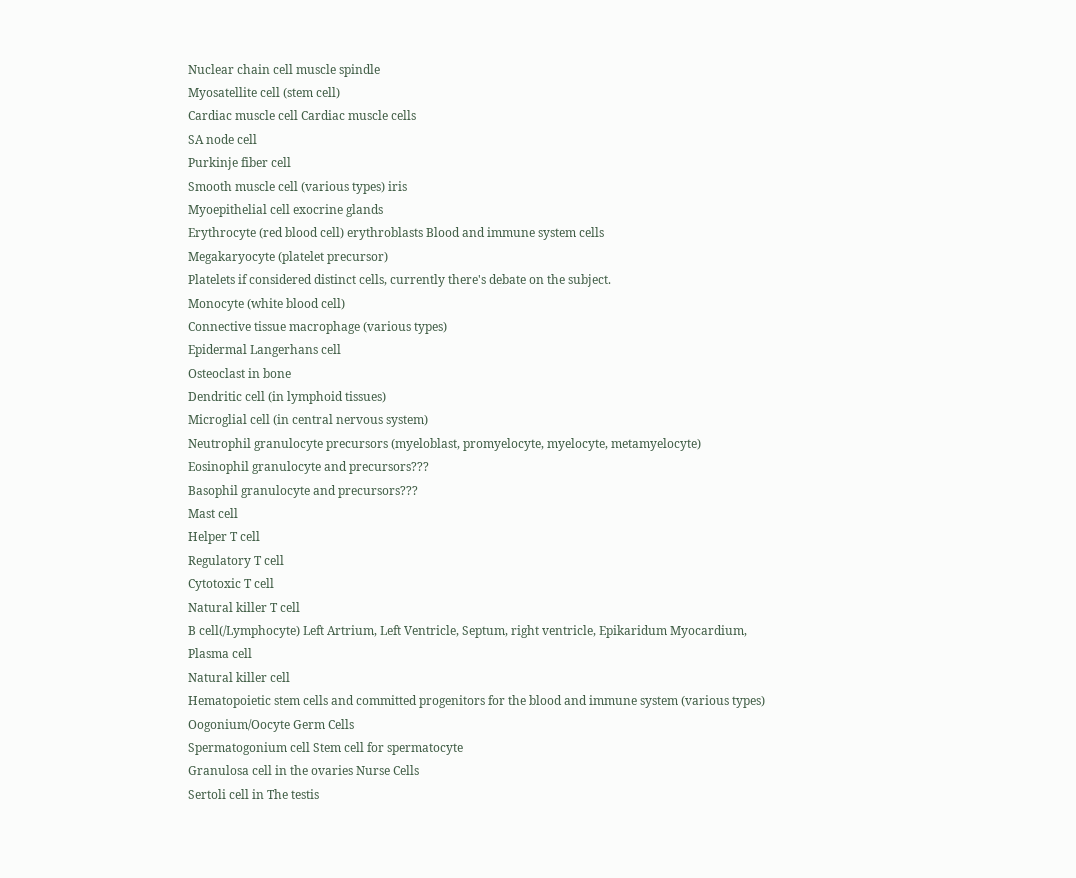Nuclear chain cell muscle spindle
Myosatellite cell (stem cell)
Cardiac muscle cell Cardiac muscle cells
SA node cell
Purkinje fiber cell
Smooth muscle cell (various types) iris
Myoepithelial cell exocrine glands
Erythrocyte (red blood cell) erythroblasts Blood and immune system cells
Megakaryocyte (platelet precursor)
Platelets if considered distinct cells, currently there's debate on the subject.
Monocyte (white blood cell)
Connective tissue macrophage (various types)
Epidermal Langerhans cell
Osteoclast in bone
Dendritic cell (in lymphoid tissues)
Microglial cell (in central nervous system)
Neutrophil granulocyte precursors (myeloblast, promyelocyte, myelocyte, metamyelocyte)
Eosinophil granulocyte and precursors???
Basophil granulocyte and precursors???
Mast cell
Helper T cell
Regulatory T cell
Cytotoxic T cell
Natural killer T cell
B cell(/Lymphocyte) Left Artrium, Left Ventricle, Septum, right ventricle, Epikaridum Myocardium,
Plasma cell
Natural killer cell
Hematopoietic stem cells and committed progenitors for the blood and immune system (various types)
Oogonium/Oocyte Germ Cells
Spermatogonium cell Stem cell for spermatocyte
Granulosa cell in the ovaries Nurse Cells
Sertoli cell in The testis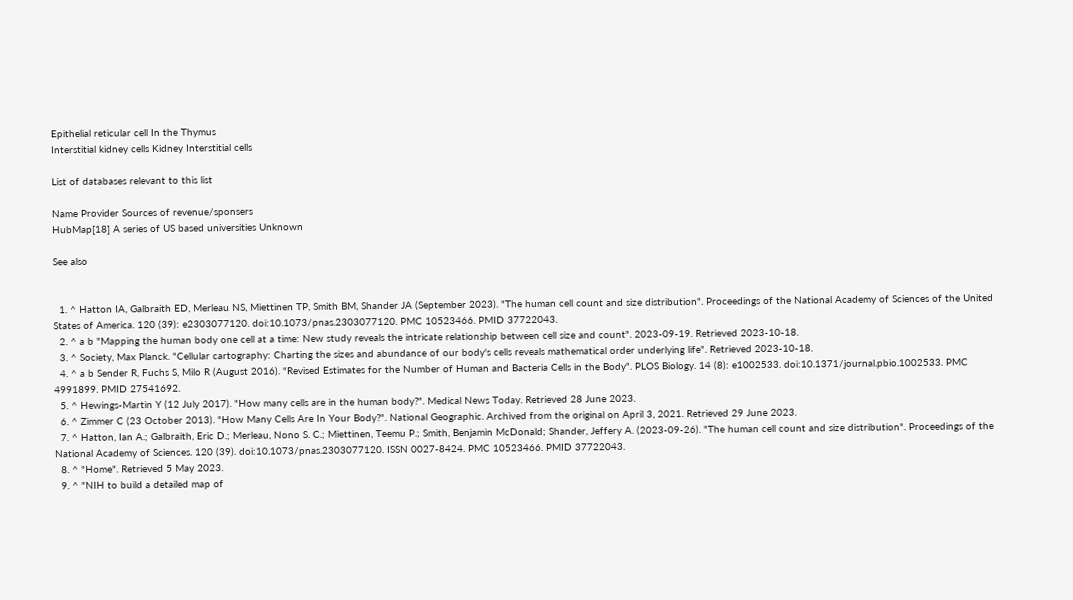Epithelial reticular cell In the Thymus
Interstitial kidney cells Kidney Interstitial cells

List of databases relevant to this list

Name Provider Sources of revenue/sponsers
HubMap[18] A series of US based universities Unknown

See also


  1. ^ Hatton IA, Galbraith ED, Merleau NS, Miettinen TP, Smith BM, Shander JA (September 2023). "The human cell count and size distribution". Proceedings of the National Academy of Sciences of the United States of America. 120 (39): e2303077120. doi:10.1073/pnas.2303077120. PMC 10523466. PMID 37722043.
  2. ^ a b "Mapping the human body one cell at a time: New study reveals the intricate relationship between cell size and count". 2023-09-19. Retrieved 2023-10-18.
  3. ^ Society, Max Planck. "Cellular cartography: Charting the sizes and abundance of our body's cells reveals mathematical order underlying life". Retrieved 2023-10-18.
  4. ^ a b Sender R, Fuchs S, Milo R (August 2016). "Revised Estimates for the Number of Human and Bacteria Cells in the Body". PLOS Biology. 14 (8): e1002533. doi:10.1371/journal.pbio.1002533. PMC 4991899. PMID 27541692.
  5. ^ Hewings-Martin Y (12 July 2017). "How many cells are in the human body?". Medical News Today. Retrieved 28 June 2023.
  6. ^ Zimmer C (23 October 2013). "How Many Cells Are In Your Body?". National Geographic. Archived from the original on April 3, 2021. Retrieved 29 June 2023.
  7. ^ Hatton, Ian A.; Galbraith, Eric D.; Merleau, Nono S. C.; Miettinen, Teemu P.; Smith, Benjamin McDonald; Shander, Jeffery A. (2023-09-26). "The human cell count and size distribution". Proceedings of the National Academy of Sciences. 120 (39). doi:10.1073/pnas.2303077120. ISSN 0027-8424. PMC 10523466. PMID 37722043.
  8. ^ "Home". Retrieved 5 May 2023.
  9. ^ "NIH to build a detailed map of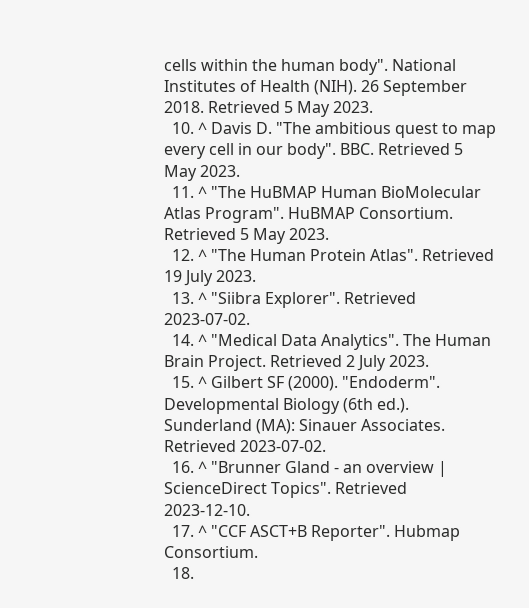cells within the human body". National Institutes of Health (NIH). 26 September 2018. Retrieved 5 May 2023.
  10. ^ Davis D. "The ambitious quest to map every cell in our body". BBC. Retrieved 5 May 2023.
  11. ^ "The HuBMAP Human BioMolecular Atlas Program". HuBMAP Consortium. Retrieved 5 May 2023.
  12. ^ "The Human Protein Atlas". Retrieved 19 July 2023.
  13. ^ "Siibra Explorer". Retrieved 2023-07-02.
  14. ^ "Medical Data Analytics". The Human Brain Project. Retrieved 2 July 2023.
  15. ^ Gilbert SF (2000). "Endoderm". Developmental Biology (6th ed.). Sunderland (MA): Sinauer Associates. Retrieved 2023-07-02.
  16. ^ "Brunner Gland - an overview | ScienceDirect Topics". Retrieved 2023-12-10.
  17. ^ "CCF ASCT+B Reporter". Hubmap Consortium.
  18.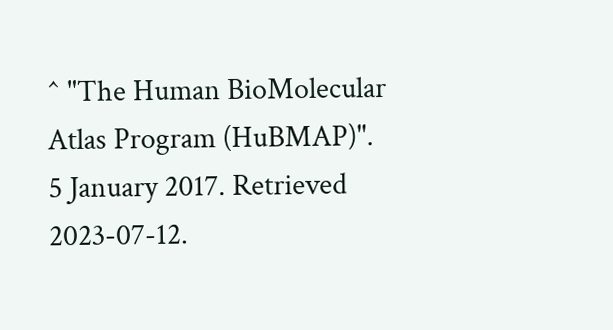^ "The Human BioMolecular Atlas Program (HuBMAP)". 5 January 2017. Retrieved 2023-07-12.